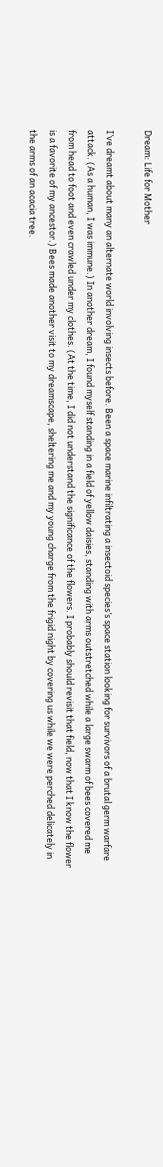Dream: Life for Mother

I’ve dreamt about many an alternate world involving insects before. Been a space marine infiltrating a insectoid species’s space station looking for survivors of a brutal germ warfare attack. (As a human, I was immune.) In another dream, I found myself standing in a field of yellow daisies, standing with arms outstretched while a large swarm of bees covered me from head to foot and even crawled under my clothes. (At the time, I did not understand the significance of the flowers. I probably should revisit that field, now that I know the flower is a favorite of my ancestor.) Bees made another visit to my dreamscape, sheltering me and my young charge from the frigid night by covering us while we were perched delicately in the arms of an acacia tree.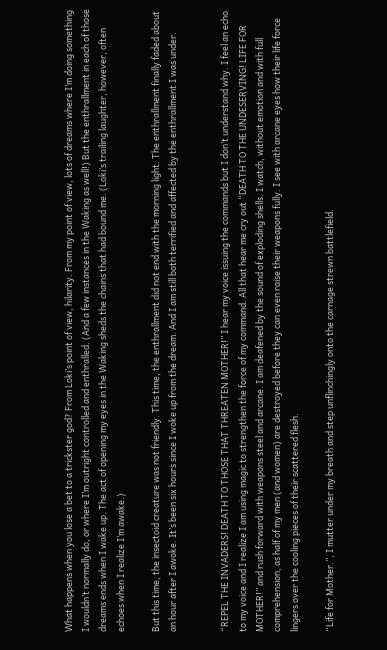What happens when you lose a bet to a trickster god? From Loki’s point of view, hilarity. From my point of view, lots of dreams where I’m doing something I wouldn’t normally do, or where I’m outright controlled and enthralled. (And a few instances in the Waking as well!) But the enthrallment in each of those dreams ends when I wake up. The act of opening my eyes in the Waking sheds the chains that had bound me. (Loki’s trailing laughter, however, often echoes when I realize I’m awake.)

But this time, the insectoid creature was not friendly. This time, the enthrallment did not end with the morning light. The enthrallment finally faded about an hour after I awoke. It’s been six hours since I woke up from the dream. And I am still both terrified and affected by the enthrallment I was under.


“REPEL THE INVADERS! DEATH TO THOSE THAT THREATEN MOTHER!” I hear my voice issuing the commands but I don’t understand why. I feel an echo to my voice and I realize I am using magic to strengthen the force of my command. All that hear me cry out “DEATH TO THE UNDESERVING! LIFE FOR MOTHER!” and rush forward with weapons steel and arcane. I am deafened by the sound of exploding shells. I watch, without emotion and with full comprehension, as half of my men (and women) are destroyed before they can even raise their weapons fully. I see with arcane eyes how their life force lingers over the cooling pieces of their scattered flesh.

“Life for Mother.”, I mutter under my breath and step unflinchingly onto the carnage strewn battlefield.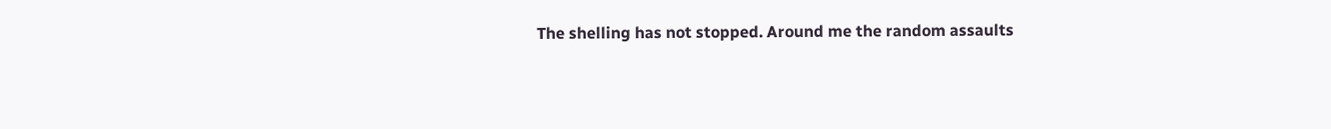The shelling has not stopped. Around me the random assaults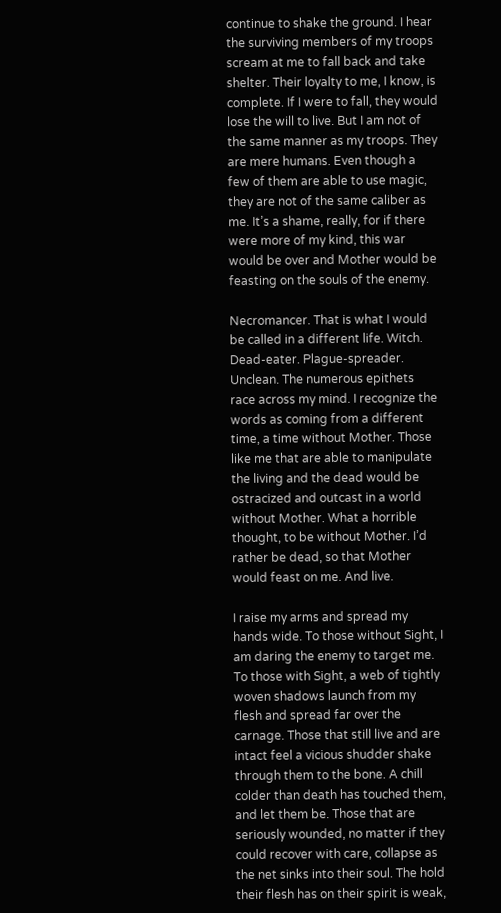continue to shake the ground. I hear the surviving members of my troops scream at me to fall back and take shelter. Their loyalty to me, I know, is complete. If I were to fall, they would lose the will to live. But I am not of the same manner as my troops. They are mere humans. Even though a few of them are able to use magic, they are not of the same caliber as me. It’s a shame, really, for if there were more of my kind, this war would be over and Mother would be feasting on the souls of the enemy.

Necromancer. That is what I would be called in a different life. Witch. Dead-eater. Plague-spreader. Unclean. The numerous epithets race across my mind. I recognize the words as coming from a different time, a time without Mother. Those like me that are able to manipulate the living and the dead would be ostracized and outcast in a world without Mother. What a horrible thought, to be without Mother. I’d rather be dead, so that Mother would feast on me. And live.

I raise my arms and spread my hands wide. To those without Sight, I am daring the enemy to target me. To those with Sight, a web of tightly woven shadows launch from my flesh and spread far over the carnage. Those that still live and are intact feel a vicious shudder shake through them to the bone. A chill colder than death has touched them, and let them be. Those that are seriously wounded, no matter if they could recover with care, collapse as the net sinks into their soul. The hold their flesh has on their spirit is weak,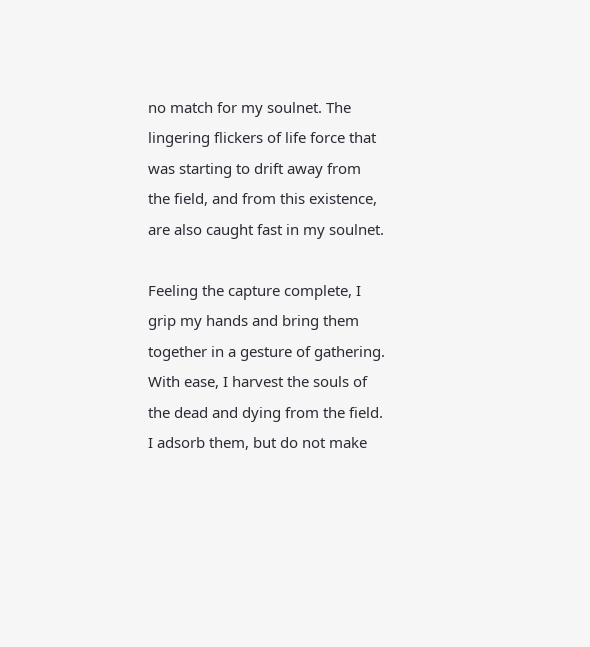no match for my soulnet. The lingering flickers of life force that was starting to drift away from the field, and from this existence, are also caught fast in my soulnet.

Feeling the capture complete, I grip my hands and bring them together in a gesture of gathering. With ease, I harvest the souls of the dead and dying from the field. I adsorb them, but do not make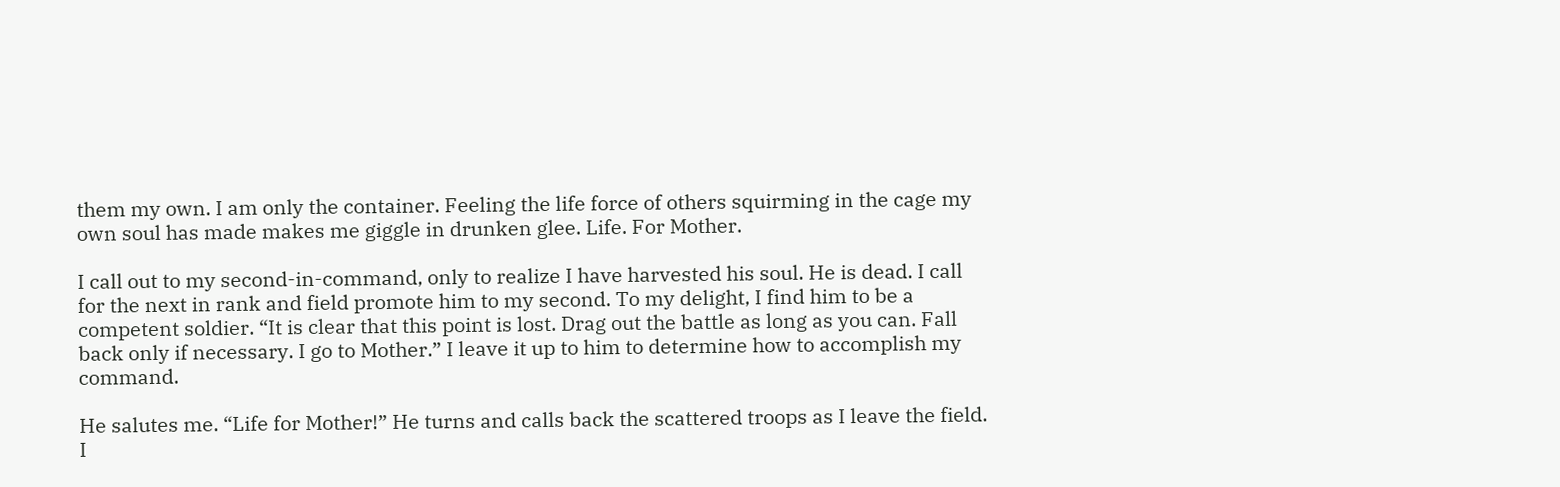them my own. I am only the container. Feeling the life force of others squirming in the cage my own soul has made makes me giggle in drunken glee. Life. For Mother.

I call out to my second-in-command, only to realize I have harvested his soul. He is dead. I call for the next in rank and field promote him to my second. To my delight, I find him to be a competent soldier. “It is clear that this point is lost. Drag out the battle as long as you can. Fall back only if necessary. I go to Mother.” I leave it up to him to determine how to accomplish my command.

He salutes me. “Life for Mother!” He turns and calls back the scattered troops as I leave the field. I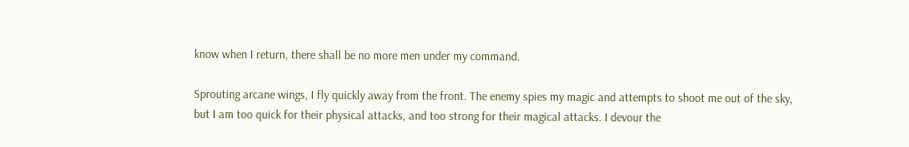know when I return, there shall be no more men under my command.

Sprouting arcane wings, I fly quickly away from the front. The enemy spies my magic and attempts to shoot me out of the sky, but I am too quick for their physical attacks, and too strong for their magical attacks. I devour the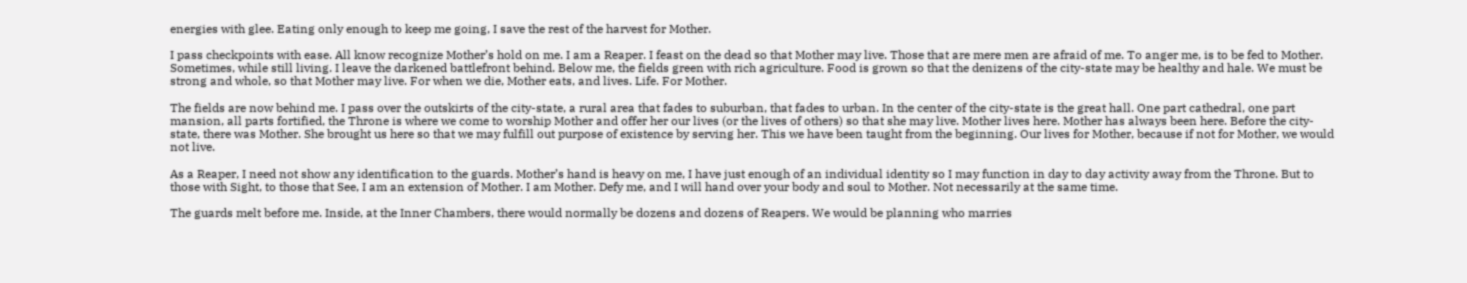energies with glee. Eating only enough to keep me going, I save the rest of the harvest for Mother.

I pass checkpoints with ease. All know recognize Mother’s hold on me. I am a Reaper. I feast on the dead so that Mother may live. Those that are mere men are afraid of me. To anger me, is to be fed to Mother. Sometimes, while still living. I leave the darkened battlefront behind. Below me, the fields green with rich agriculture. Food is grown so that the denizens of the city-state may be healthy and hale. We must be strong and whole, so that Mother may live. For when we die, Mother eats, and lives. Life. For Mother.

The fields are now behind me. I pass over the outskirts of the city-state, a rural area that fades to suburban, that fades to urban. In the center of the city-state is the great hall. One part cathedral, one part mansion, all parts fortified, the Throne is where we come to worship Mother and offer her our lives (or the lives of others) so that she may live. Mother lives here. Mother has always been here. Before the city-state, there was Mother. She brought us here so that we may fulfill out purpose of existence by serving her. This we have been taught from the beginning. Our lives for Mother, because if not for Mother, we would not live.

As a Reaper, I need not show any identification to the guards. Mother’s hand is heavy on me, I have just enough of an individual identity so I may function in day to day activity away from the Throne. But to those with Sight, to those that See, I am an extension of Mother. I am Mother. Defy me, and I will hand over your body and soul to Mother. Not necessarily at the same time.

The guards melt before me. Inside, at the Inner Chambers, there would normally be dozens and dozens of Reapers. We would be planning who marries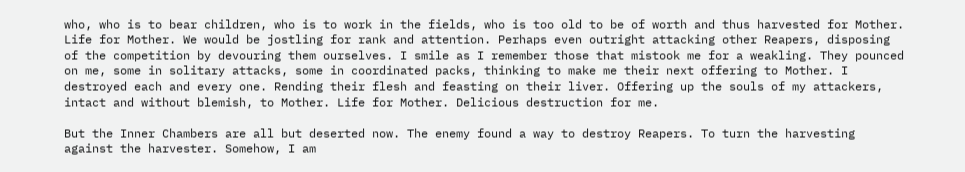who, who is to bear children, who is to work in the fields, who is too old to be of worth and thus harvested for Mother. Life for Mother. We would be jostling for rank and attention. Perhaps even outright attacking other Reapers, disposing of the competition by devouring them ourselves. I smile as I remember those that mistook me for a weakling. They pounced on me, some in solitary attacks, some in coordinated packs, thinking to make me their next offering to Mother. I destroyed each and every one. Rending their flesh and feasting on their liver. Offering up the souls of my attackers, intact and without blemish, to Mother. Life for Mother. Delicious destruction for me.

But the Inner Chambers are all but deserted now. The enemy found a way to destroy Reapers. To turn the harvesting against the harvester. Somehow, I am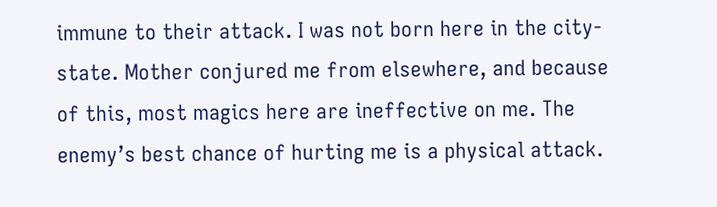immune to their attack. I was not born here in the city-state. Mother conjured me from elsewhere, and because of this, most magics here are ineffective on me. The enemy’s best chance of hurting me is a physical attack.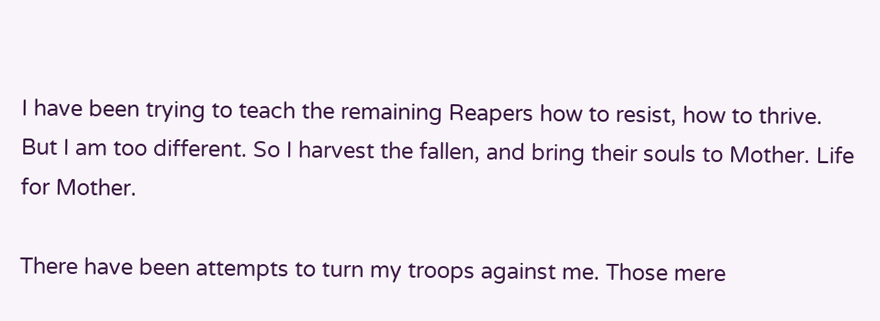I have been trying to teach the remaining Reapers how to resist, how to thrive. But I am too different. So I harvest the fallen, and bring their souls to Mother. Life for Mother.

There have been attempts to turn my troops against me. Those mere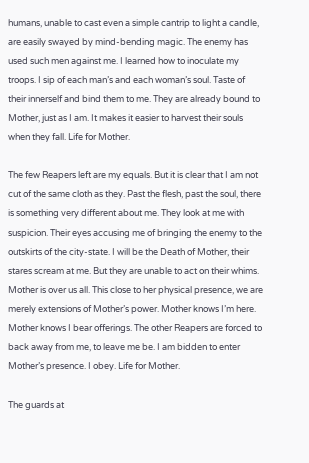humans, unable to cast even a simple cantrip to light a candle, are easily swayed by mind-bending magic. The enemy has used such men against me. I learned how to inoculate my troops. I sip of each man’s and each woman’s soul. Taste of their innerself and bind them to me. They are already bound to Mother, just as I am. It makes it easier to harvest their souls when they fall. Life for Mother.

The few Reapers left are my equals. But it is clear that I am not cut of the same cloth as they. Past the flesh, past the soul, there is something very different about me. They look at me with suspicion. Their eyes accusing me of bringing the enemy to the outskirts of the city-state. I will be the Death of Mother, their stares scream at me. But they are unable to act on their whims. Mother is over us all. This close to her physical presence, we are merely extensions of Mother’s power. Mother knows I’m here. Mother knows I bear offerings. The other Reapers are forced to back away from me, to leave me be. I am bidden to enter Mother’s presence. I obey. Life for Mother.

The guards at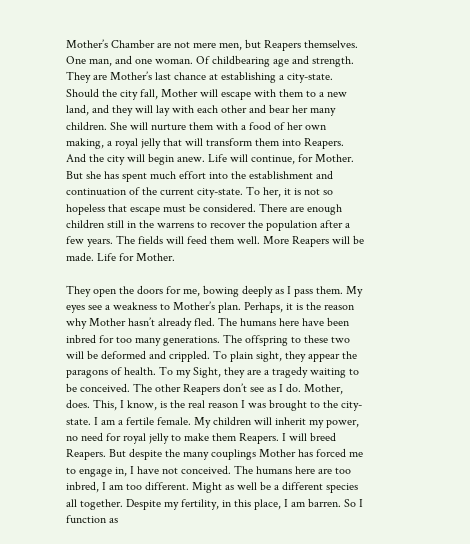Mother’s Chamber are not mere men, but Reapers themselves. One man, and one woman. Of childbearing age and strength. They are Mother’s last chance at establishing a city-state. Should the city fall, Mother will escape with them to a new land, and they will lay with each other and bear her many children. She will nurture them with a food of her own making, a royal jelly that will transform them into Reapers. And the city will begin anew. Life will continue, for Mother. But she has spent much effort into the establishment and continuation of the current city-state. To her, it is not so hopeless that escape must be considered. There are enough children still in the warrens to recover the population after a few years. The fields will feed them well. More Reapers will be made. Life for Mother.

They open the doors for me, bowing deeply as I pass them. My eyes see a weakness to Mother’s plan. Perhaps, it is the reason why Mother hasn’t already fled. The humans here have been inbred for too many generations. The offspring to these two will be deformed and crippled. To plain sight, they appear the paragons of health. To my Sight, they are a tragedy waiting to be conceived. The other Reapers don’t see as I do. Mother, does. This, I know, is the real reason I was brought to the city-state. I am a fertile female. My children will inherit my power, no need for royal jelly to make them Reapers. I will breed Reapers. But despite the many couplings Mother has forced me to engage in, I have not conceived. The humans here are too inbred, I am too different. Might as well be a different species all together. Despite my fertility, in this place, I am barren. So I function as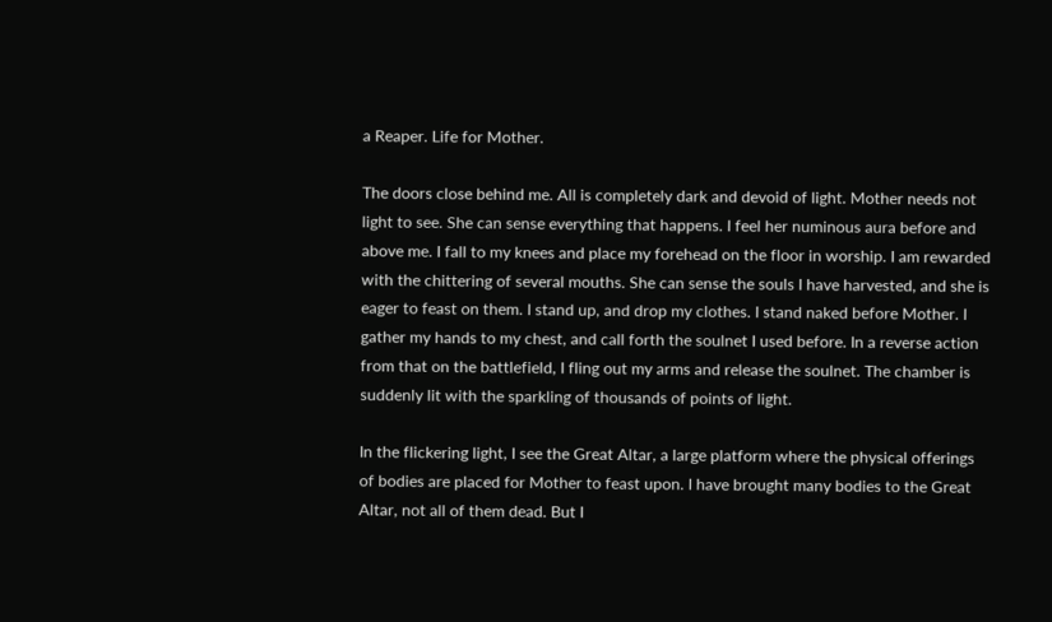a Reaper. Life for Mother.

The doors close behind me. All is completely dark and devoid of light. Mother needs not light to see. She can sense everything that happens. I feel her numinous aura before and above me. I fall to my knees and place my forehead on the floor in worship. I am rewarded with the chittering of several mouths. She can sense the souls I have harvested, and she is eager to feast on them. I stand up, and drop my clothes. I stand naked before Mother. I gather my hands to my chest, and call forth the soulnet I used before. In a reverse action from that on the battlefield, I fling out my arms and release the soulnet. The chamber is suddenly lit with the sparkling of thousands of points of light.

In the flickering light, I see the Great Altar, a large platform where the physical offerings of bodies are placed for Mother to feast upon. I have brought many bodies to the Great Altar, not all of them dead. But I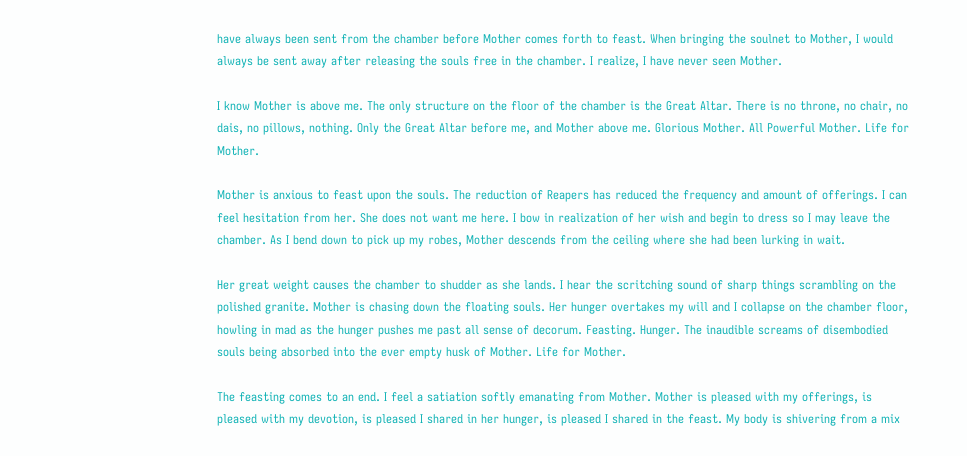have always been sent from the chamber before Mother comes forth to feast. When bringing the soulnet to Mother, I would always be sent away after releasing the souls free in the chamber. I realize, I have never seen Mother.

I know Mother is above me. The only structure on the floor of the chamber is the Great Altar. There is no throne, no chair, no dais, no pillows, nothing. Only the Great Altar before me, and Mother above me. Glorious Mother. All Powerful Mother. Life for Mother.

Mother is anxious to feast upon the souls. The reduction of Reapers has reduced the frequency and amount of offerings. I can feel hesitation from her. She does not want me here. I bow in realization of her wish and begin to dress so I may leave the chamber. As I bend down to pick up my robes, Mother descends from the ceiling where she had been lurking in wait.

Her great weight causes the chamber to shudder as she lands. I hear the scritching sound of sharp things scrambling on the polished granite. Mother is chasing down the floating souls. Her hunger overtakes my will and I collapse on the chamber floor, howling in mad as the hunger pushes me past all sense of decorum. Feasting. Hunger. The inaudible screams of disembodied souls being absorbed into the ever empty husk of Mother. Life for Mother.

The feasting comes to an end. I feel a satiation softly emanating from Mother. Mother is pleased with my offerings, is pleased with my devotion, is pleased I shared in her hunger, is pleased I shared in the feast. My body is shivering from a mix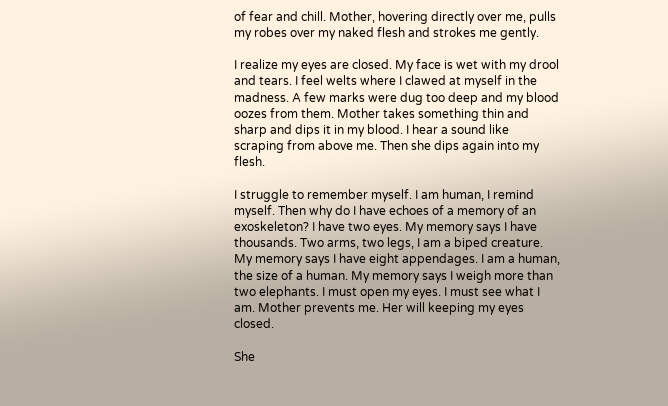of fear and chill. Mother, hovering directly over me, pulls my robes over my naked flesh and strokes me gently.

I realize my eyes are closed. My face is wet with my drool and tears. I feel welts where I clawed at myself in the madness. A few marks were dug too deep and my blood oozes from them. Mother takes something thin and sharp and dips it in my blood. I hear a sound like scraping from above me. Then she dips again into my flesh.

I struggle to remember myself. I am human, I remind myself. Then why do I have echoes of a memory of an exoskeleton? I have two eyes. My memory says I have thousands. Two arms, two legs, I am a biped creature. My memory says I have eight appendages. I am a human, the size of a human. My memory says I weigh more than two elephants. I must open my eyes. I must see what I am. Mother prevents me. Her will keeping my eyes closed.

She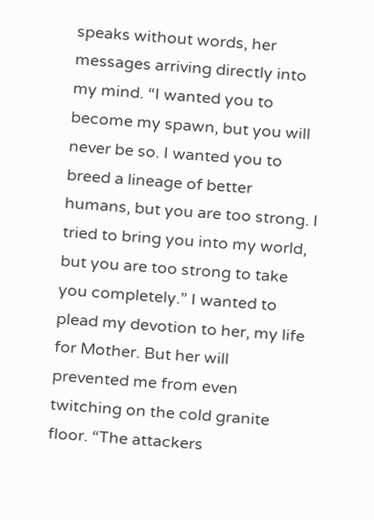speaks without words, her messages arriving directly into my mind. “I wanted you to become my spawn, but you will never be so. I wanted you to breed a lineage of better humans, but you are too strong. I tried to bring you into my world, but you are too strong to take you completely.” I wanted to plead my devotion to her, my life for Mother. But her will prevented me from even twitching on the cold granite floor. “The attackers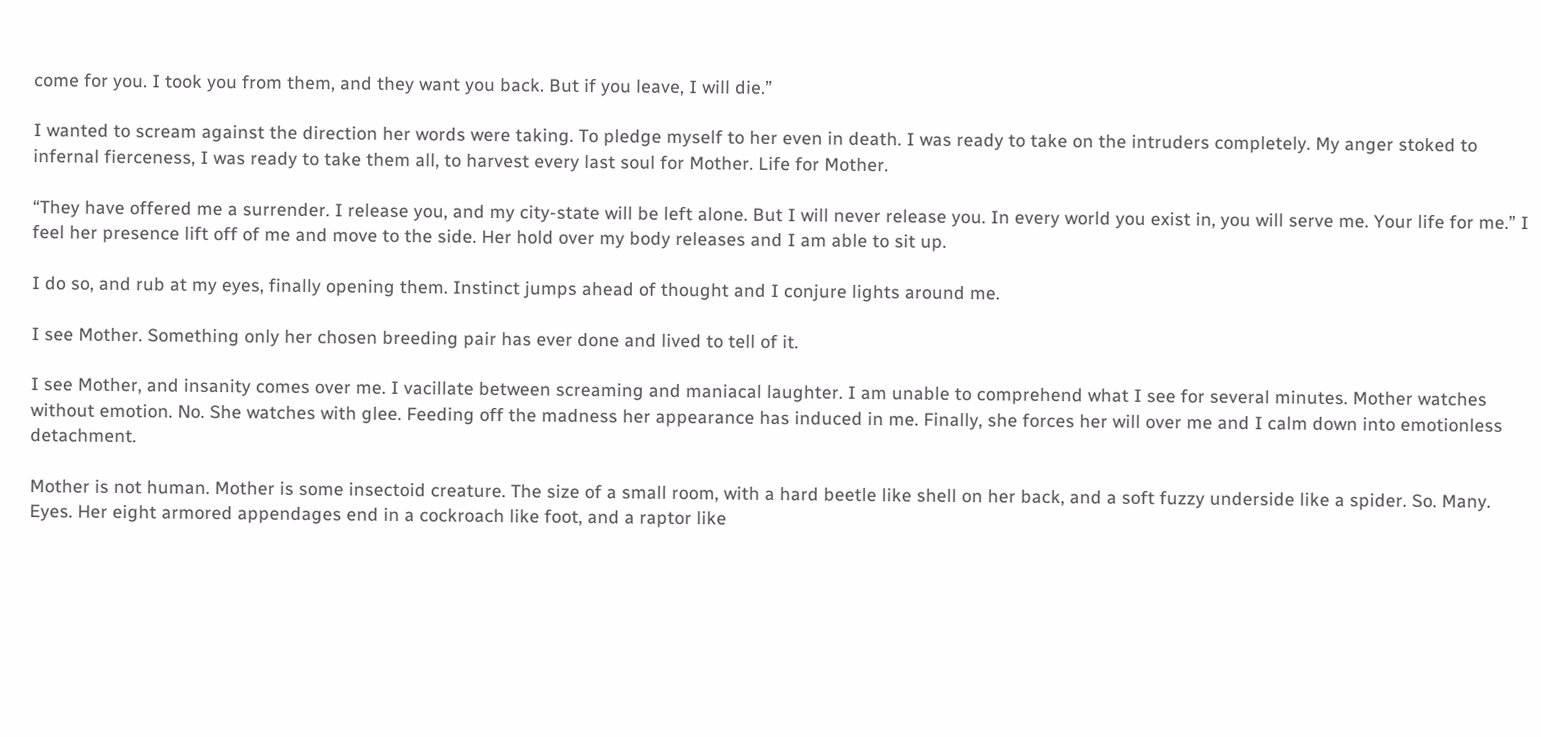come for you. I took you from them, and they want you back. But if you leave, I will die.”

I wanted to scream against the direction her words were taking. To pledge myself to her even in death. I was ready to take on the intruders completely. My anger stoked to infernal fierceness, I was ready to take them all, to harvest every last soul for Mother. Life for Mother.

“They have offered me a surrender. I release you, and my city-state will be left alone. But I will never release you. In every world you exist in, you will serve me. Your life for me.” I feel her presence lift off of me and move to the side. Her hold over my body releases and I am able to sit up.

I do so, and rub at my eyes, finally opening them. Instinct jumps ahead of thought and I conjure lights around me.

I see Mother. Something only her chosen breeding pair has ever done and lived to tell of it.

I see Mother, and insanity comes over me. I vacillate between screaming and maniacal laughter. I am unable to comprehend what I see for several minutes. Mother watches without emotion. No. She watches with glee. Feeding off the madness her appearance has induced in me. Finally, she forces her will over me and I calm down into emotionless detachment.

Mother is not human. Mother is some insectoid creature. The size of a small room, with a hard beetle like shell on her back, and a soft fuzzy underside like a spider. So. Many. Eyes. Her eight armored appendages end in a cockroach like foot, and a raptor like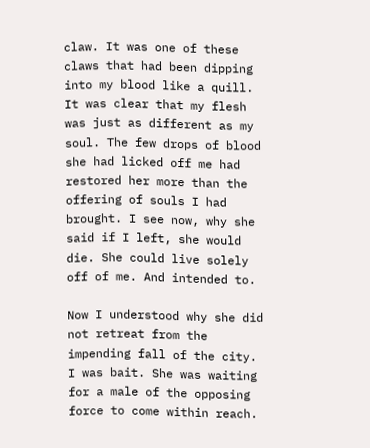claw. It was one of these claws that had been dipping into my blood like a quill. It was clear that my flesh was just as different as my soul. The few drops of blood she had licked off me had restored her more than the offering of souls I had brought. I see now, why she said if I left, she would die. She could live solely off of me. And intended to.

Now I understood why she did not retreat from the impending fall of the city. I was bait. She was waiting for a male of the opposing force to come within reach.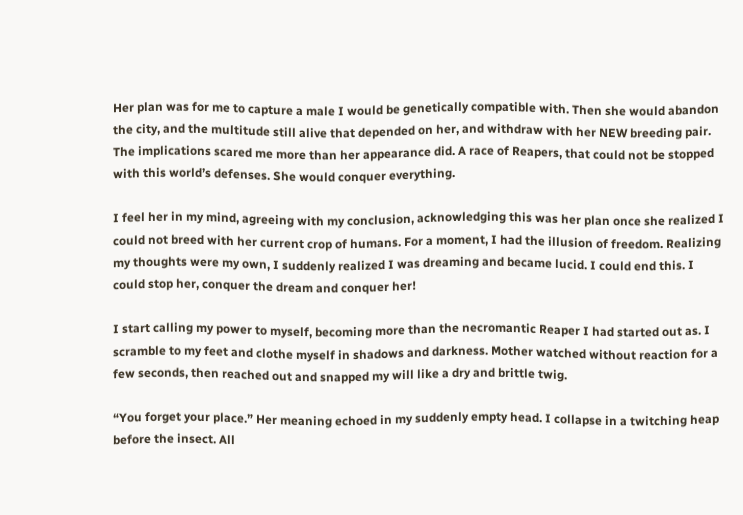Her plan was for me to capture a male I would be genetically compatible with. Then she would abandon the city, and the multitude still alive that depended on her, and withdraw with her NEW breeding pair. The implications scared me more than her appearance did. A race of Reapers, that could not be stopped with this world’s defenses. She would conquer everything.

I feel her in my mind, agreeing with my conclusion, acknowledging this was her plan once she realized I could not breed with her current crop of humans. For a moment, I had the illusion of freedom. Realizing my thoughts were my own, I suddenly realized I was dreaming and became lucid. I could end this. I could stop her, conquer the dream and conquer her!

I start calling my power to myself, becoming more than the necromantic Reaper I had started out as. I scramble to my feet and clothe myself in shadows and darkness. Mother watched without reaction for a few seconds, then reached out and snapped my will like a dry and brittle twig.

“You forget your place.” Her meaning echoed in my suddenly empty head. I collapse in a twitching heap before the insect. All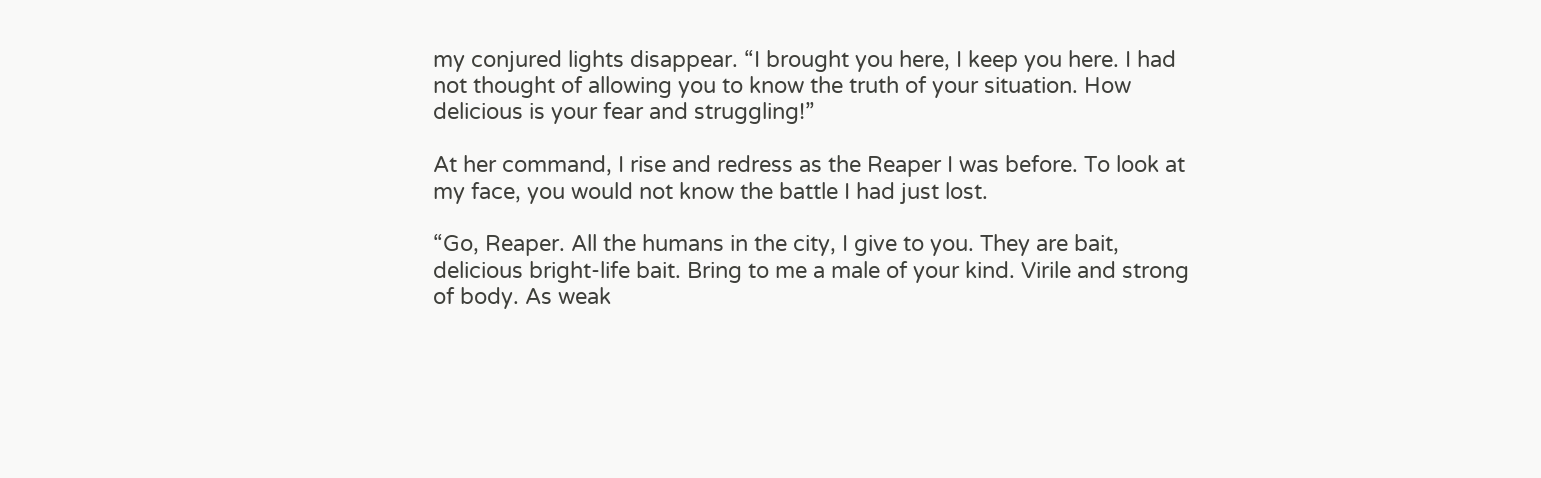my conjured lights disappear. “I brought you here, I keep you here. I had not thought of allowing you to know the truth of your situation. How delicious is your fear and struggling!”

At her command, I rise and redress as the Reaper I was before. To look at my face, you would not know the battle I had just lost.

“Go, Reaper. All the humans in the city, I give to you. They are bait, delicious bright-life bait. Bring to me a male of your kind. Virile and strong of body. As weak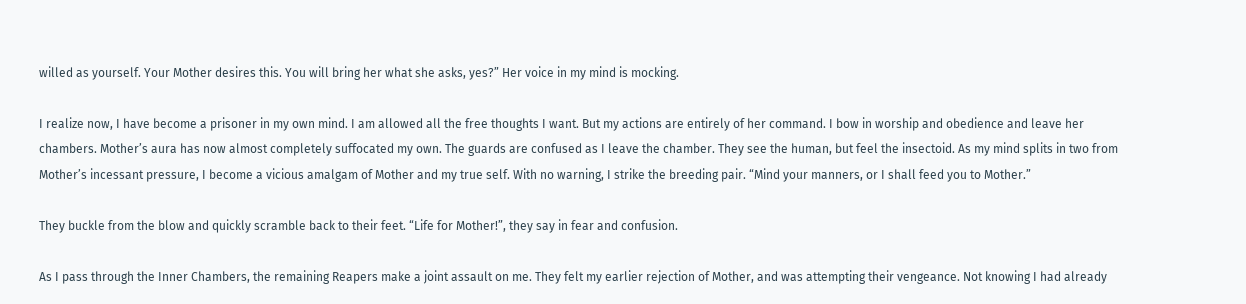willed as yourself. Your Mother desires this. You will bring her what she asks, yes?” Her voice in my mind is mocking.

I realize now, I have become a prisoner in my own mind. I am allowed all the free thoughts I want. But my actions are entirely of her command. I bow in worship and obedience and leave her chambers. Mother’s aura has now almost completely suffocated my own. The guards are confused as I leave the chamber. They see the human, but feel the insectoid. As my mind splits in two from Mother’s incessant pressure, I become a vicious amalgam of Mother and my true self. With no warning, I strike the breeding pair. “Mind your manners, or I shall feed you to Mother.”

They buckle from the blow and quickly scramble back to their feet. “Life for Mother!”, they say in fear and confusion.

As I pass through the Inner Chambers, the remaining Reapers make a joint assault on me. They felt my earlier rejection of Mother, and was attempting their vengeance. Not knowing I had already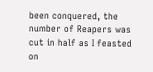been conquered, the number of Reapers was cut in half as I feasted on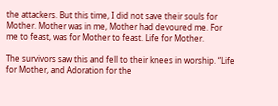the attackers. But this time, I did not save their souls for Mother. Mother was in me, Mother had devoured me. For me to feast, was for Mother to feast. Life for Mother.

The survivors saw this and fell to their knees in worship. “Life for Mother, and Adoration for the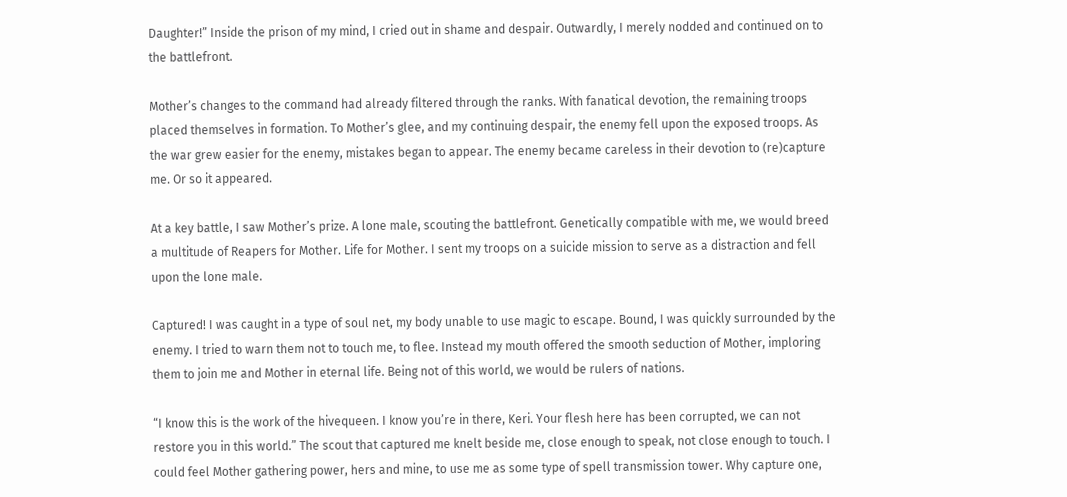Daughter!” Inside the prison of my mind, I cried out in shame and despair. Outwardly, I merely nodded and continued on to the battlefront.

Mother’s changes to the command had already filtered through the ranks. With fanatical devotion, the remaining troops placed themselves in formation. To Mother’s glee, and my continuing despair, the enemy fell upon the exposed troops. As the war grew easier for the enemy, mistakes began to appear. The enemy became careless in their devotion to (re)capture me. Or so it appeared.

At a key battle, I saw Mother’s prize. A lone male, scouting the battlefront. Genetically compatible with me, we would breed a multitude of Reapers for Mother. Life for Mother. I sent my troops on a suicide mission to serve as a distraction and fell upon the lone male.

Captured! I was caught in a type of soul net, my body unable to use magic to escape. Bound, I was quickly surrounded by the enemy. I tried to warn them not to touch me, to flee. Instead my mouth offered the smooth seduction of Mother, imploring them to join me and Mother in eternal life. Being not of this world, we would be rulers of nations.

“I know this is the work of the hivequeen. I know you’re in there, Keri. Your flesh here has been corrupted, we can not restore you in this world.” The scout that captured me knelt beside me, close enough to speak, not close enough to touch. I could feel Mother gathering power, hers and mine, to use me as some type of spell transmission tower. Why capture one,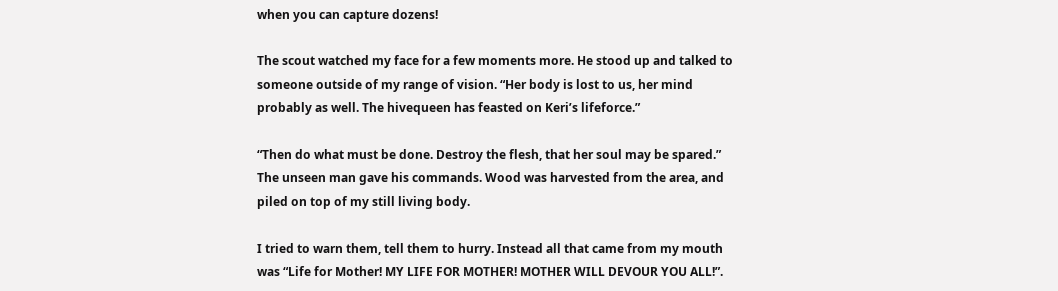when you can capture dozens!

The scout watched my face for a few moments more. He stood up and talked to someone outside of my range of vision. “Her body is lost to us, her mind probably as well. The hivequeen has feasted on Keri’s lifeforce.”

“Then do what must be done. Destroy the flesh, that her soul may be spared.” The unseen man gave his commands. Wood was harvested from the area, and piled on top of my still living body.

I tried to warn them, tell them to hurry. Instead all that came from my mouth was “Life for Mother! MY LIFE FOR MOTHER! MOTHER WILL DEVOUR YOU ALL!”.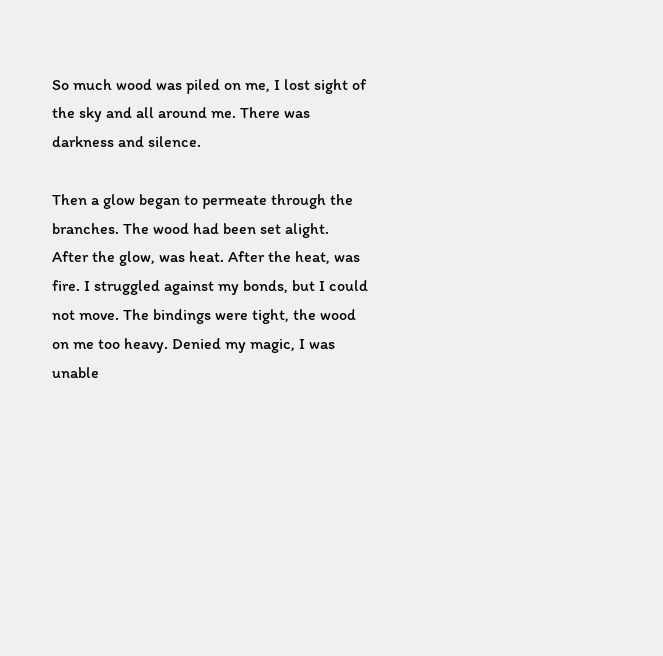So much wood was piled on me, I lost sight of the sky and all around me. There was darkness and silence.

Then a glow began to permeate through the branches. The wood had been set alight. After the glow, was heat. After the heat, was fire. I struggled against my bonds, but I could not move. The bindings were tight, the wood on me too heavy. Denied my magic, I was unable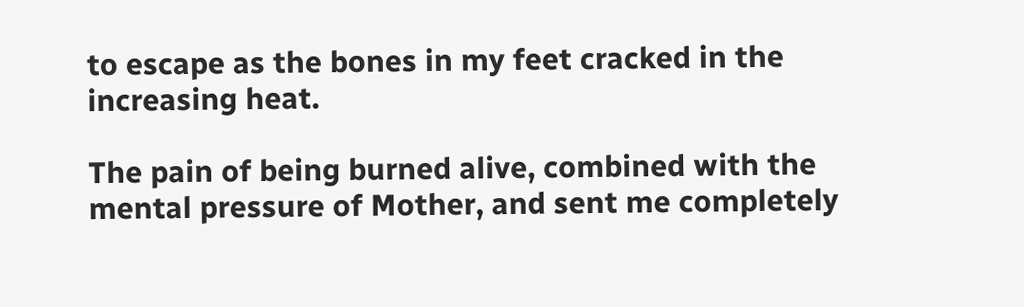to escape as the bones in my feet cracked in the increasing heat.

The pain of being burned alive, combined with the mental pressure of Mother, and sent me completely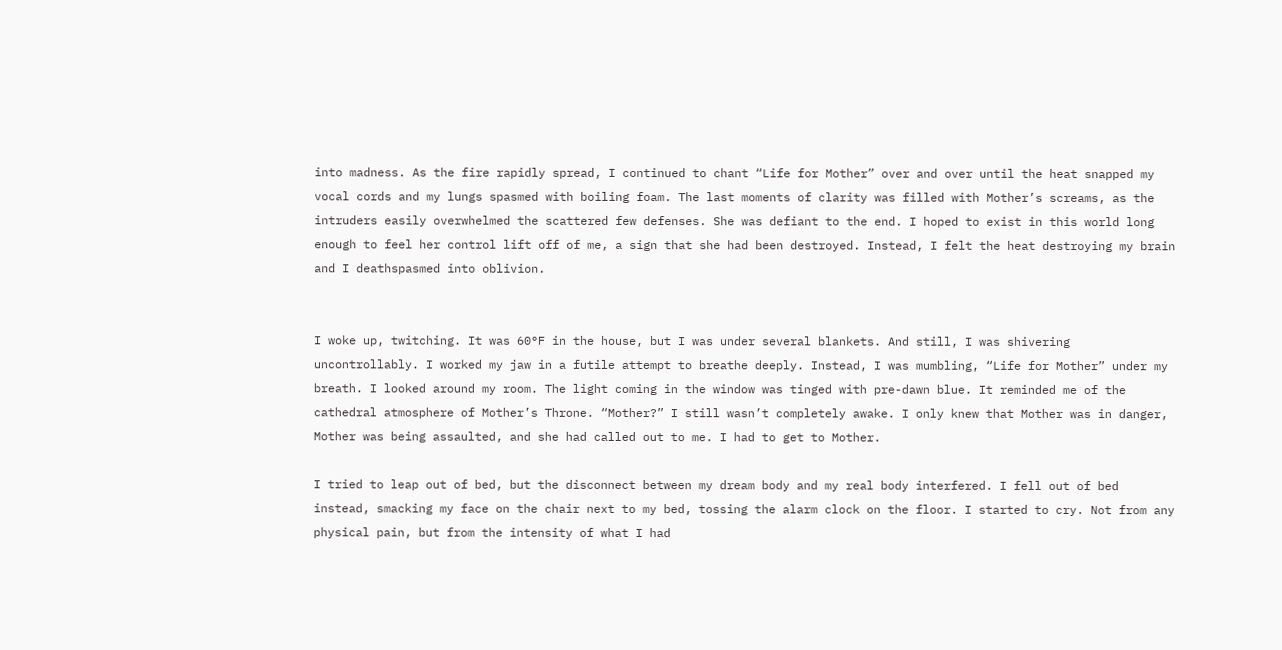into madness. As the fire rapidly spread, I continued to chant “Life for Mother” over and over until the heat snapped my vocal cords and my lungs spasmed with boiling foam. The last moments of clarity was filled with Mother’s screams, as the intruders easily overwhelmed the scattered few defenses. She was defiant to the end. I hoped to exist in this world long enough to feel her control lift off of me, a sign that she had been destroyed. Instead, I felt the heat destroying my brain and I deathspasmed into oblivion.


I woke up, twitching. It was 60°F in the house, but I was under several blankets. And still, I was shivering uncontrollably. I worked my jaw in a futile attempt to breathe deeply. Instead, I was mumbling, “Life for Mother” under my breath. I looked around my room. The light coming in the window was tinged with pre-dawn blue. It reminded me of the cathedral atmosphere of Mother’s Throne. “Mother?” I still wasn’t completely awake. I only knew that Mother was in danger, Mother was being assaulted, and she had called out to me. I had to get to Mother.

I tried to leap out of bed, but the disconnect between my dream body and my real body interfered. I fell out of bed instead, smacking my face on the chair next to my bed, tossing the alarm clock on the floor. I started to cry. Not from any physical pain, but from the intensity of what I had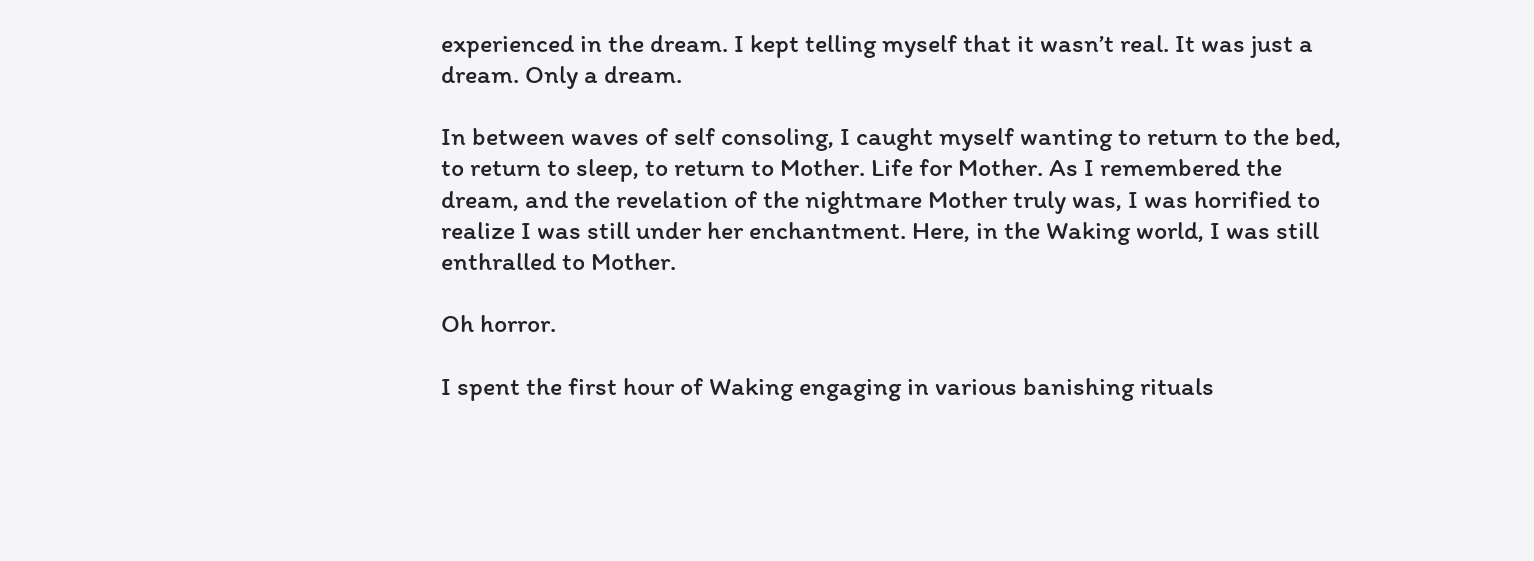experienced in the dream. I kept telling myself that it wasn’t real. It was just a dream. Only a dream.

In between waves of self consoling, I caught myself wanting to return to the bed, to return to sleep, to return to Mother. Life for Mother. As I remembered the dream, and the revelation of the nightmare Mother truly was, I was horrified to realize I was still under her enchantment. Here, in the Waking world, I was still enthralled to Mother.

Oh horror.

I spent the first hour of Waking engaging in various banishing rituals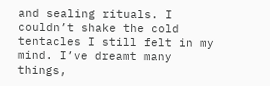and sealing rituals. I couldn’t shake the cold tentacles I still felt in my mind. I’ve dreamt many things,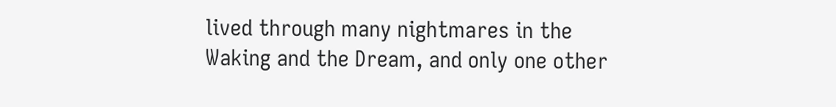lived through many nightmares in the Waking and the Dream, and only one other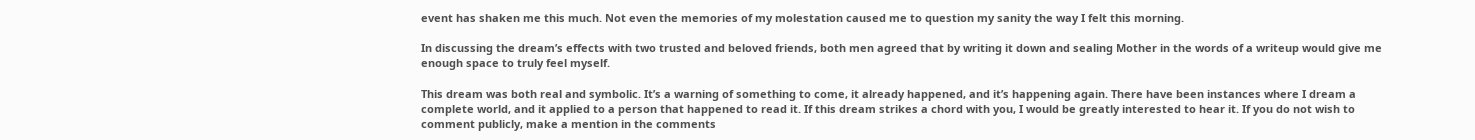event has shaken me this much. Not even the memories of my molestation caused me to question my sanity the way I felt this morning.

In discussing the dream’s effects with two trusted and beloved friends, both men agreed that by writing it down and sealing Mother in the words of a writeup would give me enough space to truly feel myself.

This dream was both real and symbolic. It’s a warning of something to come, it already happened, and it’s happening again. There have been instances where I dream a complete world, and it applied to a person that happened to read it. If this dream strikes a chord with you, I would be greatly interested to hear it. If you do not wish to comment publicly, make a mention in the comments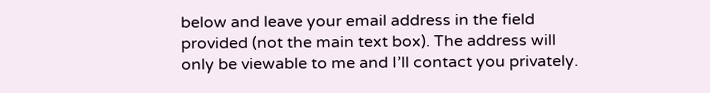below and leave your email address in the field provided (not the main text box). The address will only be viewable to me and I’ll contact you privately.